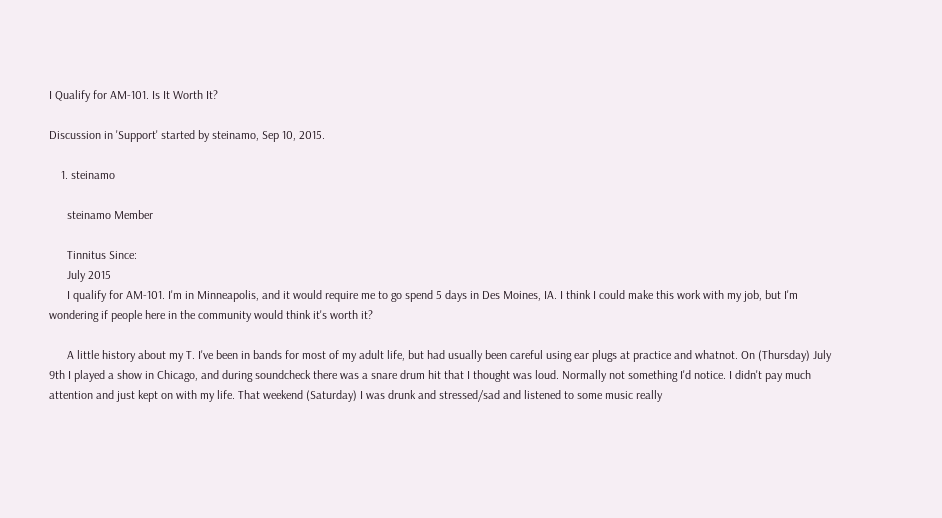I Qualify for AM-101. Is It Worth It?

Discussion in 'Support' started by steinamo, Sep 10, 2015.

    1. steinamo

      steinamo Member

      Tinnitus Since:
      July 2015
      I qualify for AM-101. I'm in Minneapolis, and it would require me to go spend 5 days in Des Moines, IA. I think I could make this work with my job, but I'm wondering if people here in the community would think it's worth it?

      A little history about my T. I've been in bands for most of my adult life, but had usually been careful using ear plugs at practice and whatnot. On (Thursday) July 9th I played a show in Chicago, and during soundcheck there was a snare drum hit that I thought was loud. Normally not something I'd notice. I didn't pay much attention and just kept on with my life. That weekend (Saturday) I was drunk and stressed/sad and listened to some music really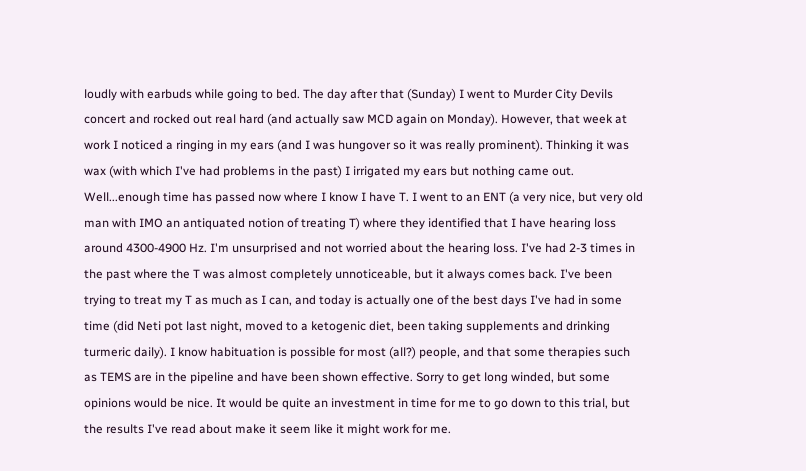loudly with earbuds while going to bed. The day after that (Sunday) I went to Murder City Devils concert and rocked out real hard (and actually saw MCD again on Monday). However, that week at work I noticed a ringing in my ears (and I was hungover so it was really prominent). Thinking it was wax (with which I've had problems in the past) I irrigated my ears but nothing came out. Well...enough time has passed now where I know I have T. I went to an ENT (a very nice, but very old man with IMO an antiquated notion of treating T) where they identified that I have hearing loss around 4300-4900 Hz. I'm unsurprised and not worried about the hearing loss. I've had 2-3 times in the past where the T was almost completely unnoticeable, but it always comes back. I've been trying to treat my T as much as I can, and today is actually one of the best days I've had in some time (did Neti pot last night, moved to a ketogenic diet, been taking supplements and drinking turmeric daily). I know habituation is possible for most (all?) people, and that some therapies such as TEMS are in the pipeline and have been shown effective. Sorry to get long winded, but some opinions would be nice. It would be quite an investment in time for me to go down to this trial, but the results I've read about make it seem like it might work for me.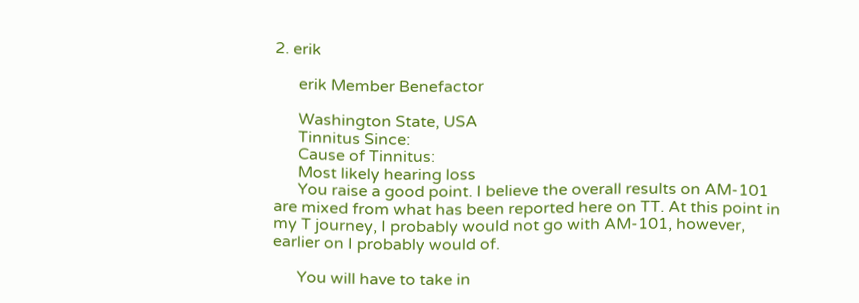2. erik

      erik Member Benefactor

      Washington State, USA
      Tinnitus Since:
      Cause of Tinnitus:
      Most likely hearing loss
      You raise a good point. I believe the overall results on AM-101 are mixed from what has been reported here on TT. At this point in my T journey, I probably would not go with AM-101, however, earlier on I probably would of.

      You will have to take in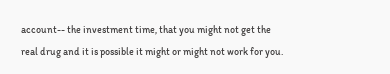account-- the investment time, that you might not get the real drug and it is possible it might or might not work for you.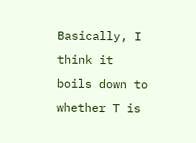Basically, I think it boils down to whether T is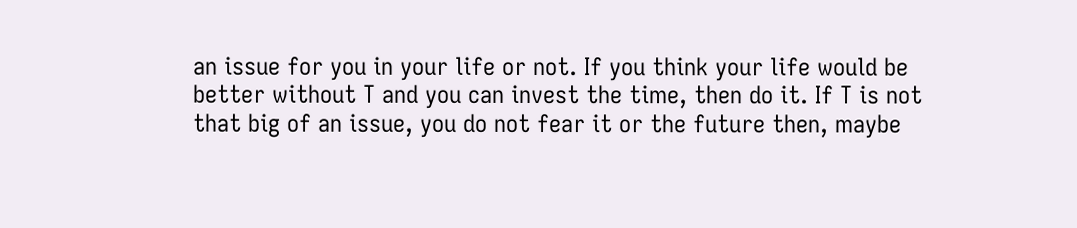an issue for you in your life or not. If you think your life would be better without T and you can invest the time, then do it. If T is not that big of an issue, you do not fear it or the future then, maybe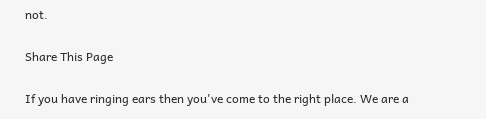not.

Share This Page

If you have ringing ears then you've come to the right place. We are a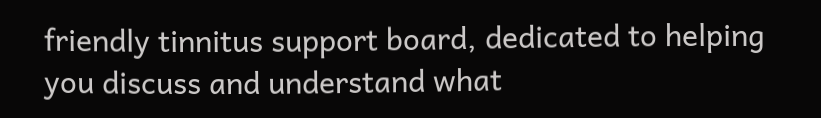friendly tinnitus support board, dedicated to helping you discuss and understand what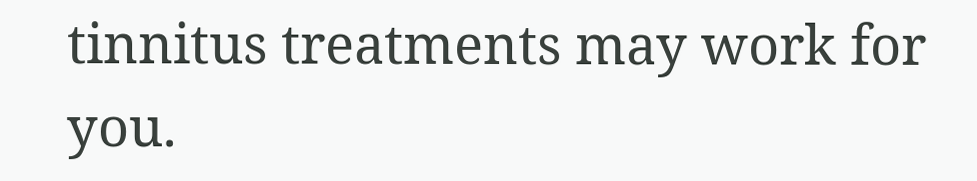tinnitus treatments may work for you.